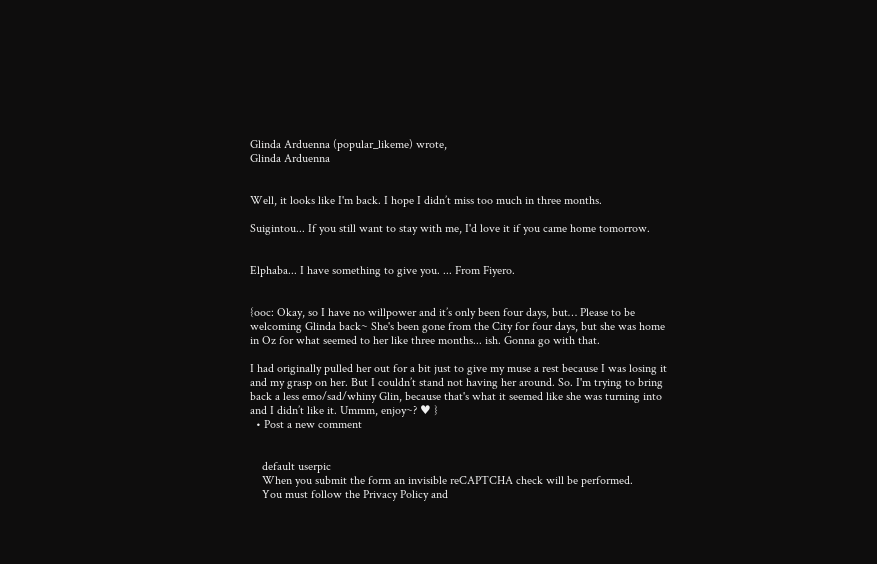Glinda Arduenna (popular_likeme) wrote,
Glinda Arduenna


Well, it looks like I'm back. I hope I didn’t miss too much in three months.

Suigintou... If you still want to stay with me, I'd love it if you came home tomorrow.


Elphaba... I have something to give you. ... From Fiyero.


{ooc: Okay, so I have no willpower and it’s only been four days, but… Please to be welcoming Glinda back~ She's been gone from the City for four days, but she was home in Oz for what seemed to her like three months... ish. Gonna go with that.

I had originally pulled her out for a bit just to give my muse a rest because I was losing it and my grasp on her. But I couldn’t stand not having her around. So. I'm trying to bring back a less emo/sad/whiny Glin, because that's what it seemed like she was turning into and I didn’t like it. Ummm, enjoy~? ♥ }
  • Post a new comment


    default userpic
    When you submit the form an invisible reCAPTCHA check will be performed.
    You must follow the Privacy Policy and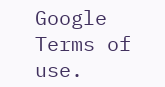Google Terms of use.